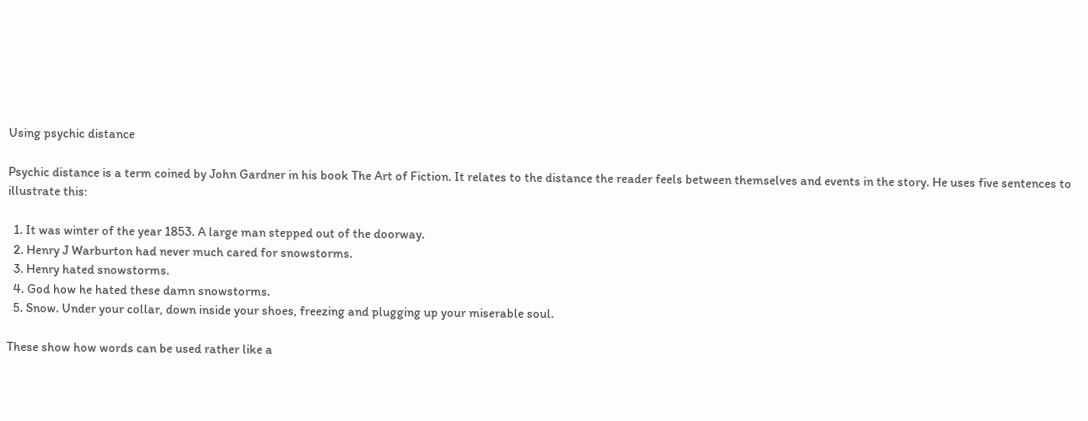Using psychic distance

Psychic distance is a term coined by John Gardner in his book The Art of Fiction. It relates to the distance the reader feels between themselves and events in the story. He uses five sentences to illustrate this:

  1. It was winter of the year 1853. A large man stepped out of the doorway.
  2. Henry J Warburton had never much cared for snowstorms.
  3. Henry hated snowstorms.
  4. God how he hated these damn snowstorms.
  5. Snow. Under your collar, down inside your shoes, freezing and plugging up your miserable soul.

These show how words can be used rather like a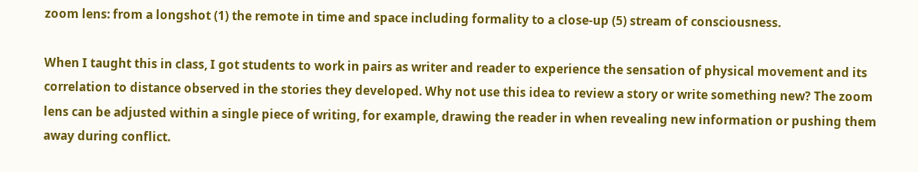zoom lens: from a longshot (1) the remote in time and space including formality to a close-up (5) stream of consciousness.

When I taught this in class, I got students to work in pairs as writer and reader to experience the sensation of physical movement and its correlation to distance observed in the stories they developed. Why not use this idea to review a story or write something new? The zoom lens can be adjusted within a single piece of writing, for example, drawing the reader in when revealing new information or pushing them away during conflict.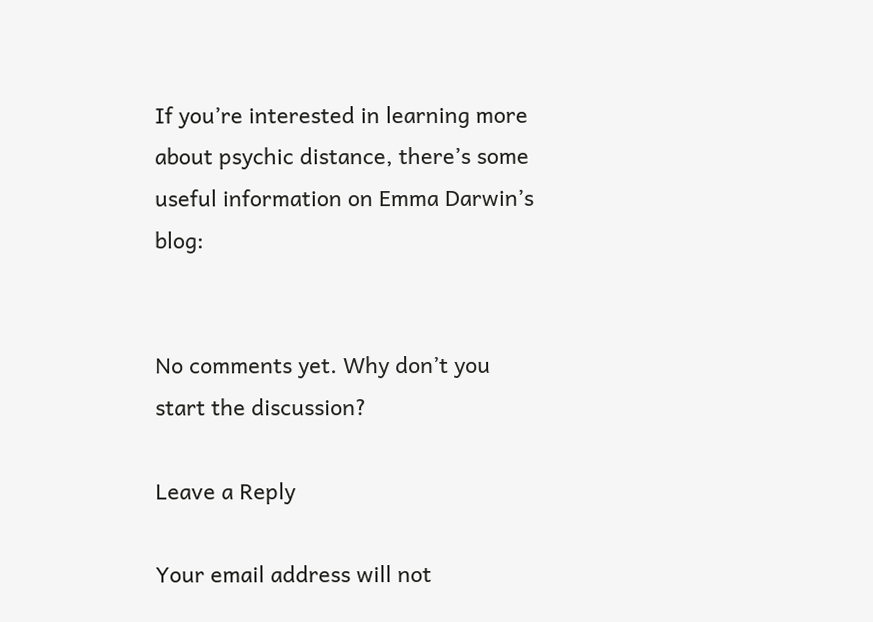If you’re interested in learning more about psychic distance, there’s some useful information on Emma Darwin’s blog:


No comments yet. Why don’t you start the discussion?

Leave a Reply

Your email address will not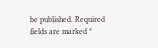be published. Required fields are marked *